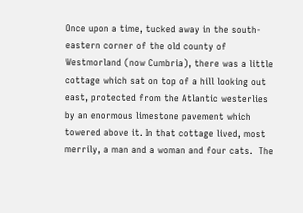Once upon a time, tucked away in the south-eastern corner of the old county of Westmorland (now Cumbria), there was a little cottage which sat on top of a hill looking out east, protected from the Atlantic westerlies by an enormous limestone pavement which towered above it. In that cottage lived, most merrily, a man and a woman and four cats.  The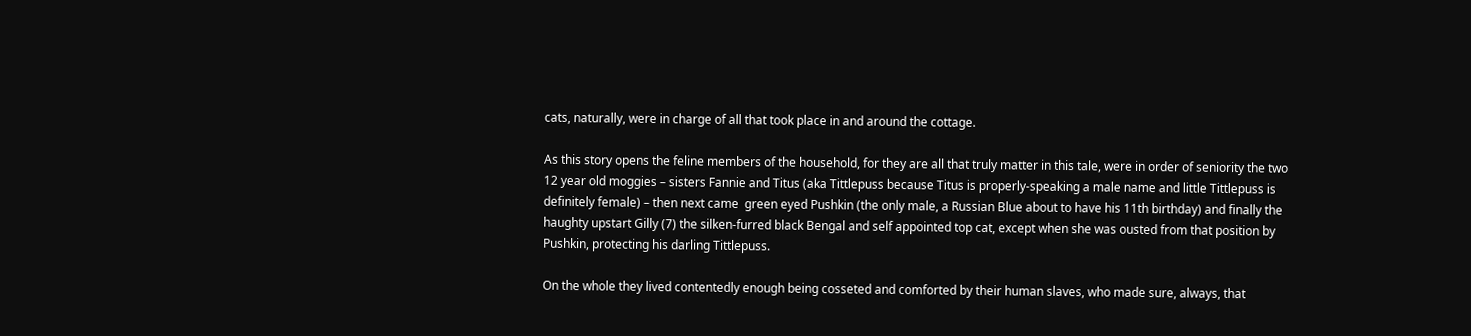cats, naturally, were in charge of all that took place in and around the cottage.

As this story opens the feline members of the household, for they are all that truly matter in this tale, were in order of seniority the two 12 year old moggies – sisters Fannie and Titus (aka Tittlepuss because Titus is properly-speaking a male name and little Tittlepuss is definitely female) – then next came  green eyed Pushkin (the only male, a Russian Blue about to have his 11th birthday) and finally the haughty upstart Gilly (7) the silken-furred black Bengal and self appointed top cat, except when she was ousted from that position by Pushkin, protecting his darling Tittlepuss.

On the whole they lived contentedly enough being cosseted and comforted by their human slaves, who made sure, always, that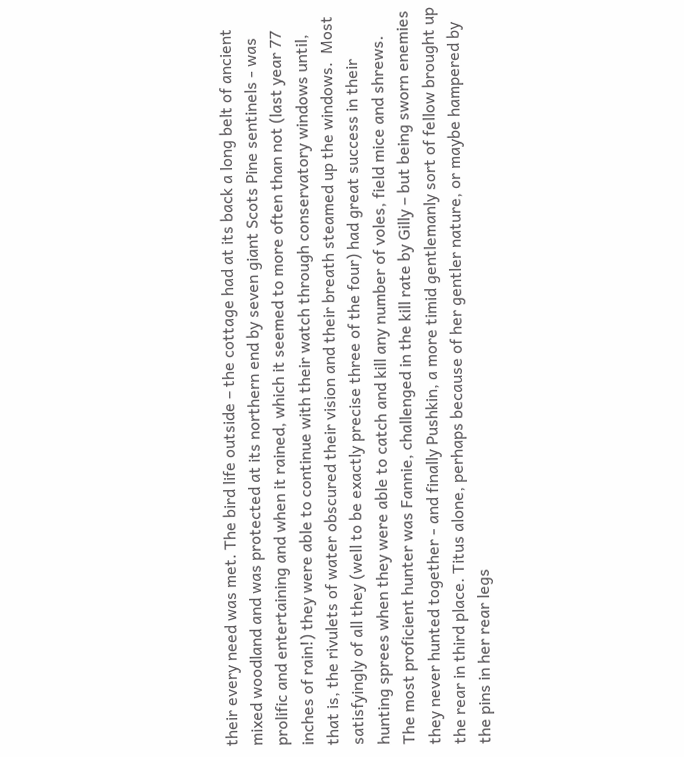their every need was met. The bird life outside – the cottage had at its back a long belt of ancient mixed woodland and was protected at its northern end by seven giant Scots Pine sentinels - was prolific and entertaining and when it rained, which it seemed to more often than not (last year 77 inches of rain!) they were able to continue with their watch through conservatory windows until, that is, the rivulets of water obscured their vision and their breath steamed up the windows.  Most satisfyingly of all they (well to be exactly precise three of the four) had great success in their hunting sprees when they were able to catch and kill any number of voles, field mice and shrews. The most proficient hunter was Fannie, challenged in the kill rate by Gilly – but being sworn enemies they never hunted together - and finally Pushkin, a more timid gentlemanly sort of fellow brought up the rear in third place. Titus alone, perhaps because of her gentler nature, or maybe hampered by the pins in her rear legs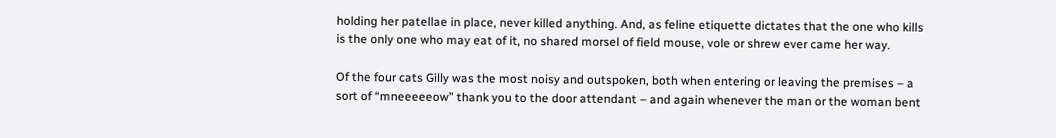holding her patellae in place, never killed anything. And, as feline etiquette dictates that the one who kills is the only one who may eat of it, no shared morsel of field mouse, vole or shrew ever came her way.

Of the four cats Gilly was the most noisy and outspoken, both when entering or leaving the premises – a sort of “mneeeeeow” thank you to the door attendant – and again whenever the man or the woman bent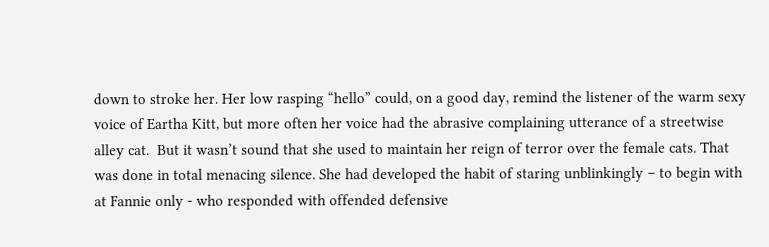down to stroke her. Her low rasping “hello” could, on a good day, remind the listener of the warm sexy voice of Eartha Kitt, but more often her voice had the abrasive complaining utterance of a streetwise alley cat.  But it wasn’t sound that she used to maintain her reign of terror over the female cats. That was done in total menacing silence. She had developed the habit of staring unblinkingly – to begin with at Fannie only - who responded with offended defensive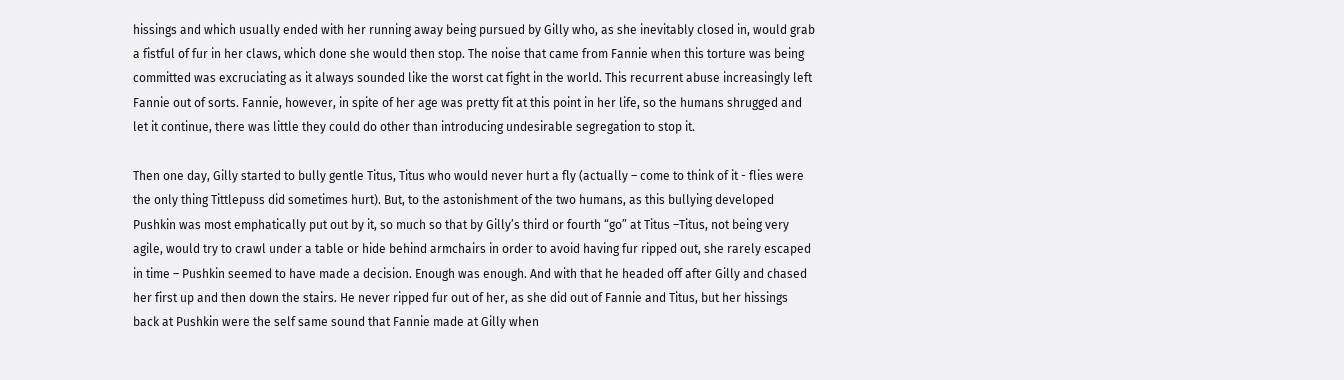hissings and which usually ended with her running away being pursued by Gilly who, as she inevitably closed in, would grab a fistful of fur in her claws, which done she would then stop. The noise that came from Fannie when this torture was being committed was excruciating as it always sounded like the worst cat fight in the world. This recurrent abuse increasingly left Fannie out of sorts. Fannie, however, in spite of her age was pretty fit at this point in her life, so the humans shrugged and let it continue, there was little they could do other than introducing undesirable segregation to stop it.

Then one day, Gilly started to bully gentle Titus, Titus who would never hurt a fly (actually – come to think of it - flies were the only thing Tittlepuss did sometimes hurt). But, to the astonishment of the two humans, as this bullying developed Pushkin was most emphatically put out by it, so much so that by Gilly’s third or fourth “go” at Titus –Titus, not being very agile, would try to crawl under a table or hide behind armchairs in order to avoid having fur ripped out, she rarely escaped in time – Pushkin seemed to have made a decision. Enough was enough. And with that he headed off after Gilly and chased her first up and then down the stairs. He never ripped fur out of her, as she did out of Fannie and Titus, but her hissings back at Pushkin were the self same sound that Fannie made at Gilly when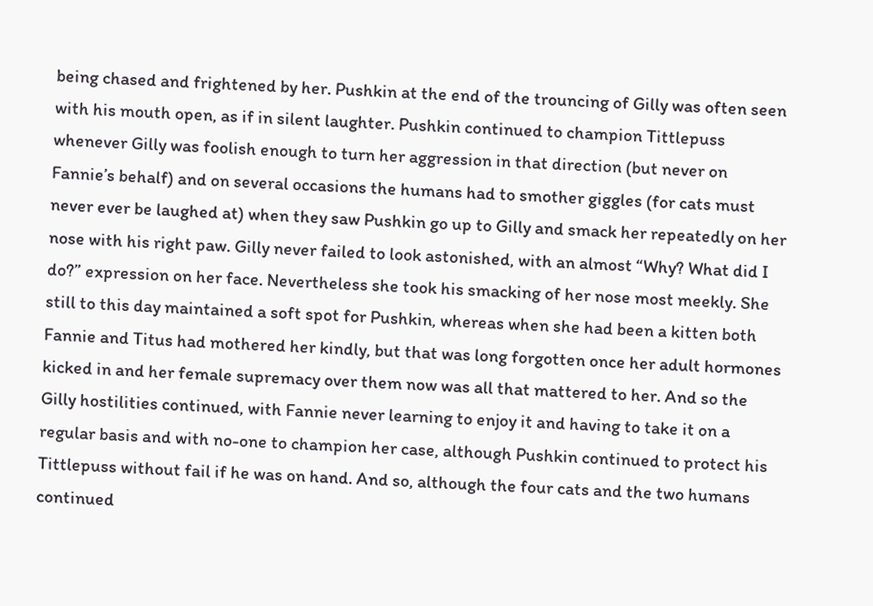being chased and frightened by her. Pushkin at the end of the trouncing of Gilly was often seen with his mouth open, as if in silent laughter. Pushkin continued to champion Tittlepuss whenever Gilly was foolish enough to turn her aggression in that direction (but never on Fannie’s behalf) and on several occasions the humans had to smother giggles (for cats must never ever be laughed at) when they saw Pushkin go up to Gilly and smack her repeatedly on her nose with his right paw. Gilly never failed to look astonished, with an almost “Why? What did I do?” expression on her face. Nevertheless she took his smacking of her nose most meekly. She still to this day maintained a soft spot for Pushkin, whereas when she had been a kitten both Fannie and Titus had mothered her kindly, but that was long forgotten once her adult hormones kicked in and her female supremacy over them now was all that mattered to her. And so the Gilly hostilities continued, with Fannie never learning to enjoy it and having to take it on a regular basis and with no-one to champion her case, although Pushkin continued to protect his Tittlepuss without fail if he was on hand. And so, although the four cats and the two humans continued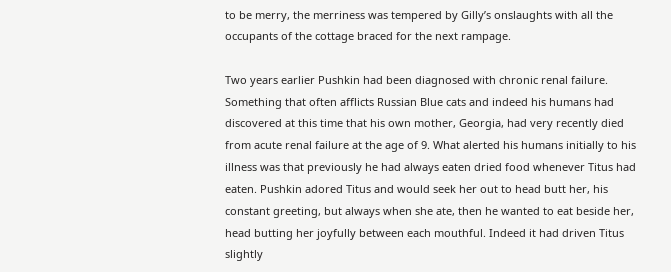to be merry, the merriness was tempered by Gilly’s onslaughts with all the occupants of the cottage braced for the next rampage.

Two years earlier Pushkin had been diagnosed with chronic renal failure. Something that often afflicts Russian Blue cats and indeed his humans had discovered at this time that his own mother, Georgia, had very recently died from acute renal failure at the age of 9. What alerted his humans initially to his illness was that previously he had always eaten dried food whenever Titus had eaten. Pushkin adored Titus and would seek her out to head butt her, his constant greeting, but always when she ate, then he wanted to eat beside her, head butting her joyfully between each mouthful. Indeed it had driven Titus slightly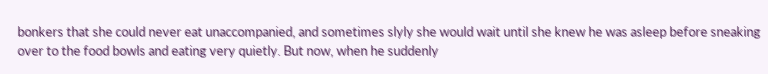bonkers that she could never eat unaccompanied, and sometimes slyly she would wait until she knew he was asleep before sneaking over to the food bowls and eating very quietly. But now, when he suddenly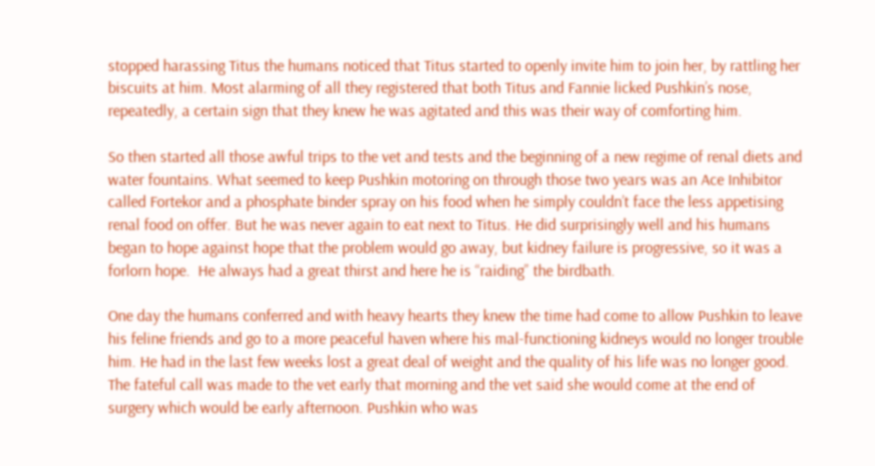stopped harassing Titus the humans noticed that Titus started to openly invite him to join her, by rattling her biscuits at him. Most alarming of all they registered that both Titus and Fannie licked Pushkin’s nose, repeatedly, a certain sign that they knew he was agitated and this was their way of comforting him.

So then started all those awful trips to the vet and tests and the beginning of a new regime of renal diets and water fountains. What seemed to keep Pushkin motoring on through those two years was an Ace Inhibitor called Fortekor and a phosphate binder spray on his food when he simply couldn’t face the less appetising renal food on offer. But he was never again to eat next to Titus. He did surprisingly well and his humans began to hope against hope that the problem would go away, but kidney failure is progressive, so it was a forlorn hope.  He always had a great thirst and here he is “raiding” the birdbath.

One day the humans conferred and with heavy hearts they knew the time had come to allow Pushkin to leave his feline friends and go to a more peaceful haven where his mal-functioning kidneys would no longer trouble him. He had in the last few weeks lost a great deal of weight and the quality of his life was no longer good. The fateful call was made to the vet early that morning and the vet said she would come at the end of surgery which would be early afternoon. Pushkin who was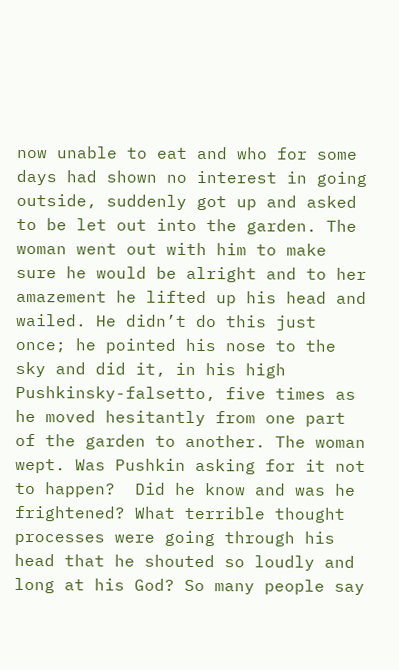now unable to eat and who for some days had shown no interest in going outside, suddenly got up and asked to be let out into the garden. The woman went out with him to make sure he would be alright and to her amazement he lifted up his head and wailed. He didn’t do this just once; he pointed his nose to the sky and did it, in his high Pushkinsky-falsetto, five times as he moved hesitantly from one part of the garden to another. The woman wept. Was Pushkin asking for it not to happen?  Did he know and was he frightened? What terrible thought processes were going through his head that he shouted so loudly and long at his God? So many people say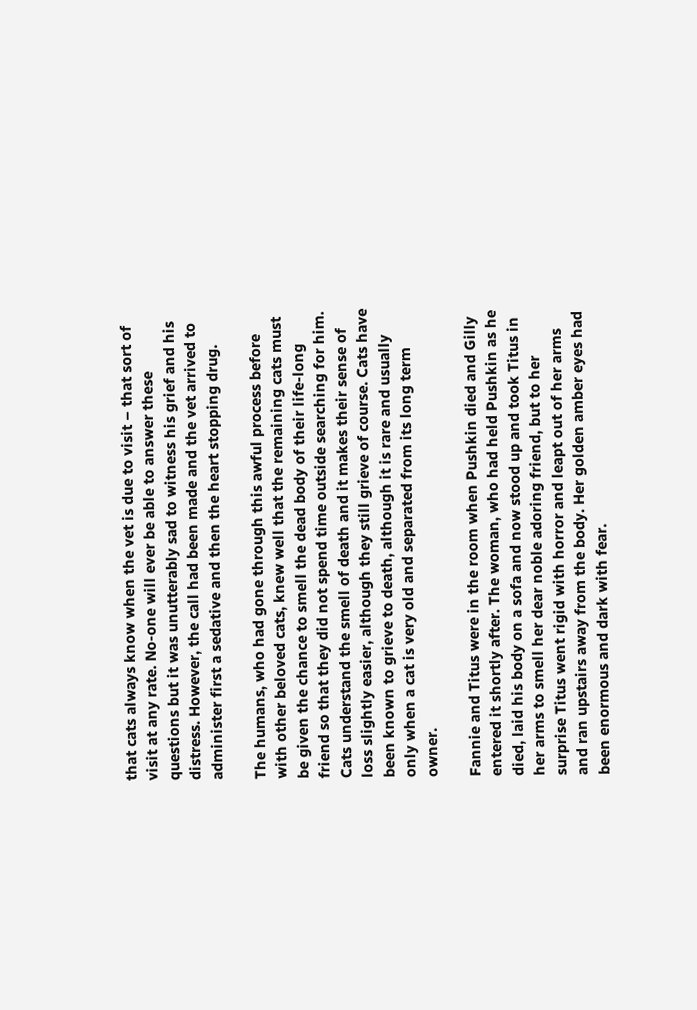that cats always know when the vet is due to visit – that sort of visit at any rate. No-one will ever be able to answer these questions but it was unutterably sad to witness his grief and his distress. However, the call had been made and the vet arrived to administer first a sedative and then the heart stopping drug.

The humans, who had gone through this awful process before with other beloved cats, knew well that the remaining cats must be given the chance to smell the dead body of their life-long friend so that they did not spend time outside searching for him. Cats understand the smell of death and it makes their sense of loss slightly easier, although they still grieve of course. Cats have been known to grieve to death, although it is rare and usually only when a cat is very old and separated from its long term owner.

Fannie and Titus were in the room when Pushkin died and Gilly entered it shortly after. The woman, who had held Pushkin as he died, laid his body on a sofa and now stood up and took Titus in her arms to smell her dear noble adoring friend, but to her surprise Titus went rigid with horror and leapt out of her arms and ran upstairs away from the body. Her golden amber eyes had been enormous and dark with fear.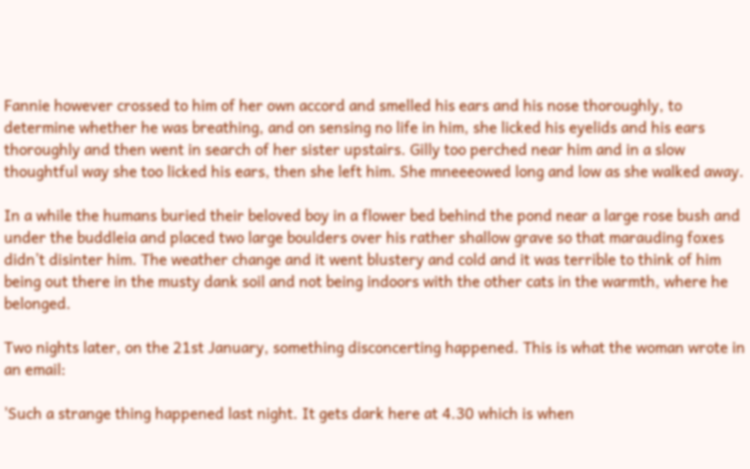Fannie however crossed to him of her own accord and smelled his ears and his nose thoroughly, to determine whether he was breathing, and on sensing no life in him, she licked his eyelids and his ears thoroughly and then went in search of her sister upstairs. Gilly too perched near him and in a slow thoughtful way she too licked his ears, then she left him. She mneeeowed long and low as she walked away.

In a while the humans buried their beloved boy in a flower bed behind the pond near a large rose bush and under the buddleia and placed two large boulders over his rather shallow grave so that marauding foxes didn’t disinter him. The weather change and it went blustery and cold and it was terrible to think of him being out there in the musty dank soil and not being indoors with the other cats in the warmth, where he belonged.

Two nights later, on the 21st January, something disconcerting happened. This is what the woman wrote in an email:

'Such a strange thing happened last night. It gets dark here at 4.30 which is when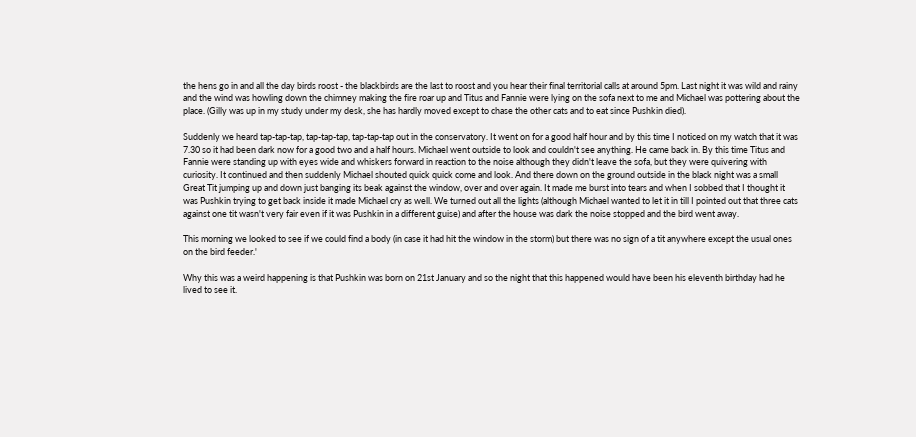the hens go in and all the day birds roost - the blackbirds are the last to roost and you hear their final territorial calls at around 5pm. Last night it was wild and rainy and the wind was howling down the chimney making the fire roar up and Titus and Fannie were lying on the sofa next to me and Michael was pottering about the place. (Gilly was up in my study under my desk, she has hardly moved except to chase the other cats and to eat since Pushkin died).

Suddenly we heard tap-tap-tap, tap-tap-tap, tap-tap-tap out in the conservatory. It went on for a good half hour and by this time I noticed on my watch that it was 7.30 so it had been dark now for a good two and a half hours. Michael went outside to look and couldn't see anything. He came back in. By this time Titus and Fannie were standing up with eyes wide and whiskers forward in reaction to the noise although they didn't leave the sofa, but they were quivering with curiosity. It continued and then suddenly Michael shouted quick quick come and look. And there down on the ground outside in the black night was a small Great Tit jumping up and down just banging its beak against the window, over and over again. It made me burst into tears and when I sobbed that I thought it was Pushkin trying to get back inside it made Michael cry as well. We turned out all the lights (although Michael wanted to let it in till I pointed out that three cats against one tit wasn't very fair even if it was Pushkin in a different guise) and after the house was dark the noise stopped and the bird went away.

This morning we looked to see if we could find a body (in case it had hit the window in the storm) but there was no sign of a tit anywhere except the usual ones on the bird feeder.'

Why this was a weird happening is that Pushkin was born on 21st January and so the night that this happened would have been his eleventh birthday had he lived to see it.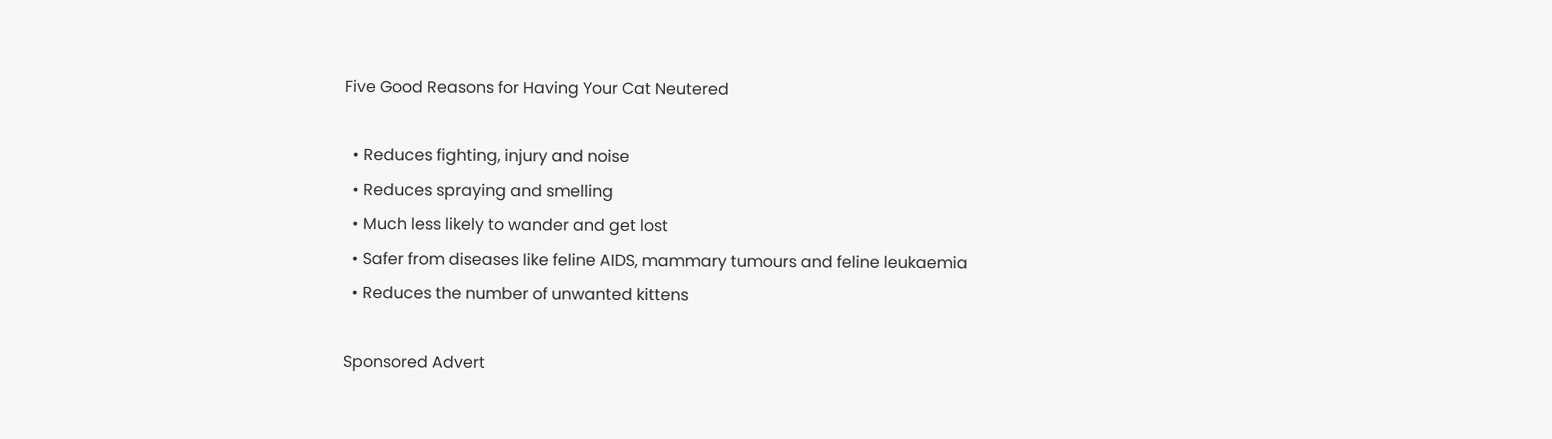Five Good Reasons for Having Your Cat Neutered

  • Reduces fighting, injury and noise
  • Reduces spraying and smelling
  • Much less likely to wander and get lost
  • Safer from diseases like feline AIDS, mammary tumours and feline leukaemia
  • Reduces the number of unwanted kittens

Sponsored Advert